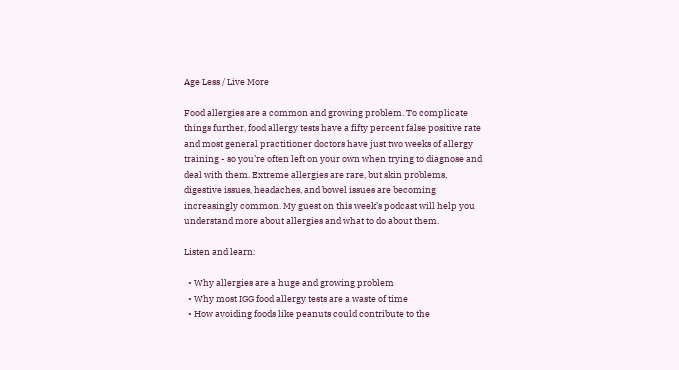Age Less / Live More

Food allergies are a common and growing problem. To complicate things further, food allergy tests have a fifty percent false positive rate and most general practitioner doctors have just two weeks of allergy training - so you’re often left on your own when trying to diagnose and deal with them. Extreme allergies are rare, but skin problems, digestive issues, headaches, and bowel issues are becoming increasingly common. My guest on this week’s podcast will help you understand more about allergies and what to do about them.

Listen and learn:

  • Why allergies are a huge and growing problem
  • Why most IGG food allergy tests are a waste of time
  • How avoiding foods like peanuts could contribute to the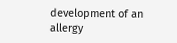development of an allergy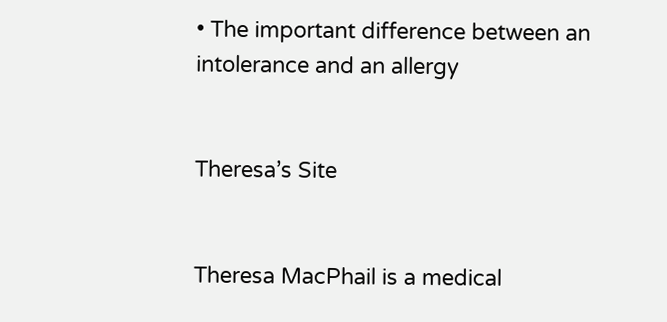• The important difference between an intolerance and an allergy


Theresa’s Site


Theresa MacPhail is a medical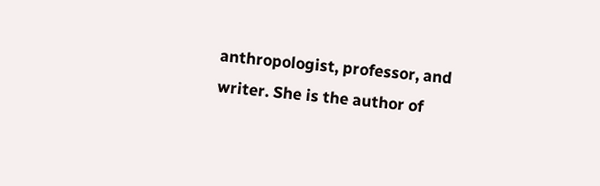anthropologist, professor, and writer. She is the author of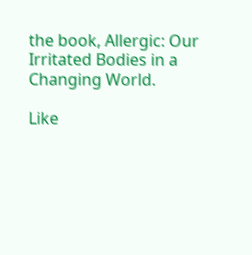the book, Allergic: Our Irritated Bodies in a Changing World.

Like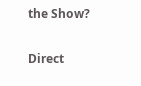the Show?

Direct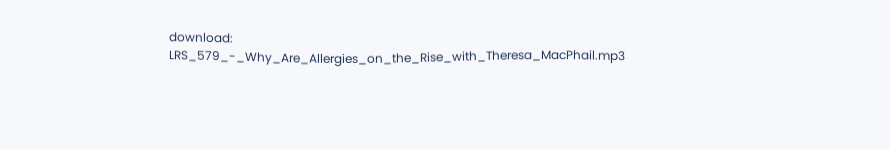download: LRS_579_-_Why_Are_Allergies_on_the_Rise_with_Theresa_MacPhail.mp3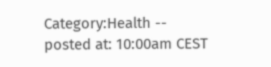Category:Health -- posted at: 10:00am CEST